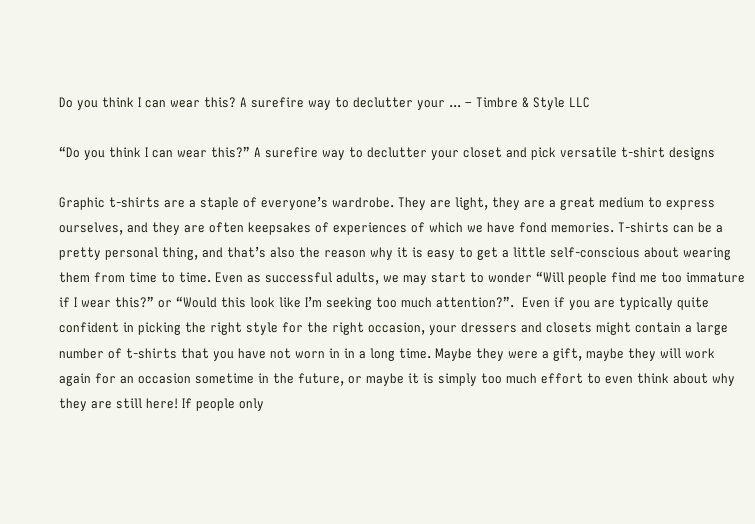Do you think I can wear this? A surefire way to declutter your ... – Timbre & Style LLC

“Do you think I can wear this?” A surefire way to declutter your closet and pick versatile t-shirt designs

Graphic t-shirts are a staple of everyone’s wardrobe. They are light, they are a great medium to express ourselves, and they are often keepsakes of experiences of which we have fond memories. T-shirts can be a pretty personal thing, and that’s also the reason why it is easy to get a little self-conscious about wearing them from time to time. Even as successful adults, we may start to wonder “Will people find me too immature if I wear this?” or “Would this look like I’m seeking too much attention?”.  Even if you are typically quite confident in picking the right style for the right occasion, your dressers and closets might contain a large number of t-shirts that you have not worn in in a long time. Maybe they were a gift, maybe they will work again for an occasion sometime in the future, or maybe it is simply too much effort to even think about why they are still here! If people only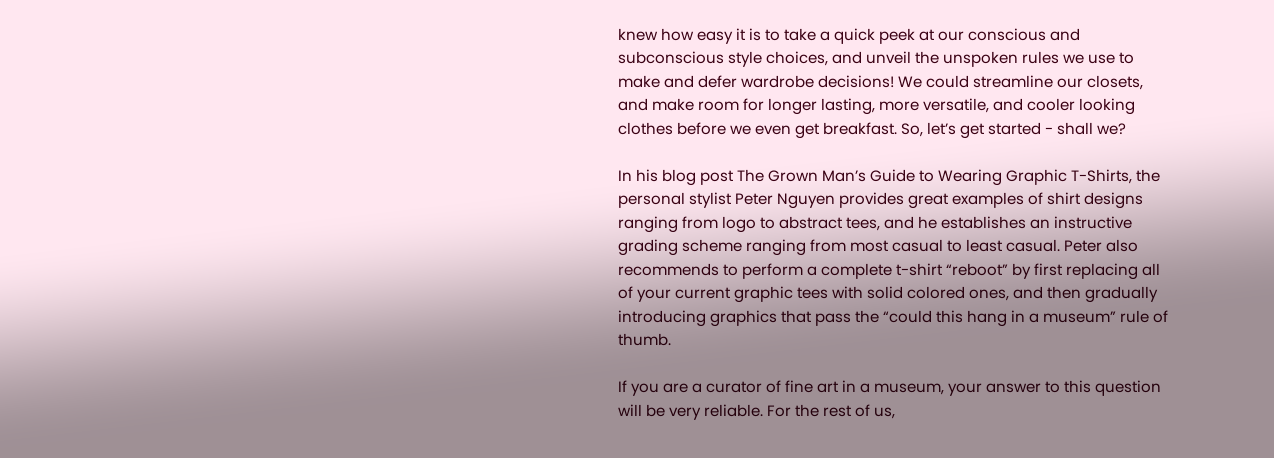knew how easy it is to take a quick peek at our conscious and subconscious style choices, and unveil the unspoken rules we use to make and defer wardrobe decisions! We could streamline our closets, and make room for longer lasting, more versatile, and cooler looking clothes before we even get breakfast. So, let’s get started - shall we?

In his blog post The Grown Man’s Guide to Wearing Graphic T-Shirts, the personal stylist Peter Nguyen provides great examples of shirt designs ranging from logo to abstract tees, and he establishes an instructive grading scheme ranging from most casual to least casual. Peter also recommends to perform a complete t-shirt “reboot” by first replacing all of your current graphic tees with solid colored ones, and then gradually introducing graphics that pass the “could this hang in a museum” rule of thumb.

If you are a curator of fine art in a museum, your answer to this question will be very reliable. For the rest of us,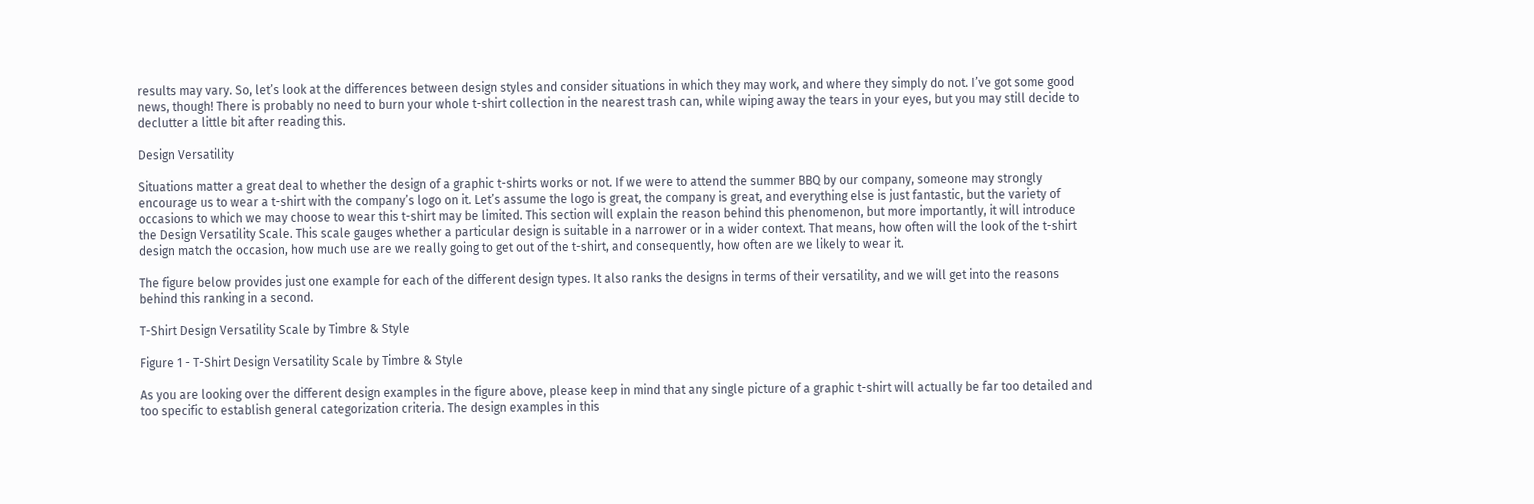results may vary. So, let’s look at the differences between design styles and consider situations in which they may work, and where they simply do not. I’ve got some good news, though! There is probably no need to burn your whole t-shirt collection in the nearest trash can, while wiping away the tears in your eyes, but you may still decide to declutter a little bit after reading this.

Design Versatility

Situations matter a great deal to whether the design of a graphic t-shirts works or not. If we were to attend the summer BBQ by our company, someone may strongly encourage us to wear a t-shirt with the company’s logo on it. Let’s assume the logo is great, the company is great, and everything else is just fantastic, but the variety of occasions to which we may choose to wear this t-shirt may be limited. This section will explain the reason behind this phenomenon, but more importantly, it will introduce the Design Versatility Scale. This scale gauges whether a particular design is suitable in a narrower or in a wider context. That means, how often will the look of the t-shirt design match the occasion, how much use are we really going to get out of the t-shirt, and consequently, how often are we likely to wear it.

The figure below provides just one example for each of the different design types. It also ranks the designs in terms of their versatility, and we will get into the reasons behind this ranking in a second.

T-Shirt Design Versatility Scale by Timbre & Style

Figure 1 - T-Shirt Design Versatility Scale by Timbre & Style

As you are looking over the different design examples in the figure above, please keep in mind that any single picture of a graphic t-shirt will actually be far too detailed and too specific to establish general categorization criteria. The design examples in this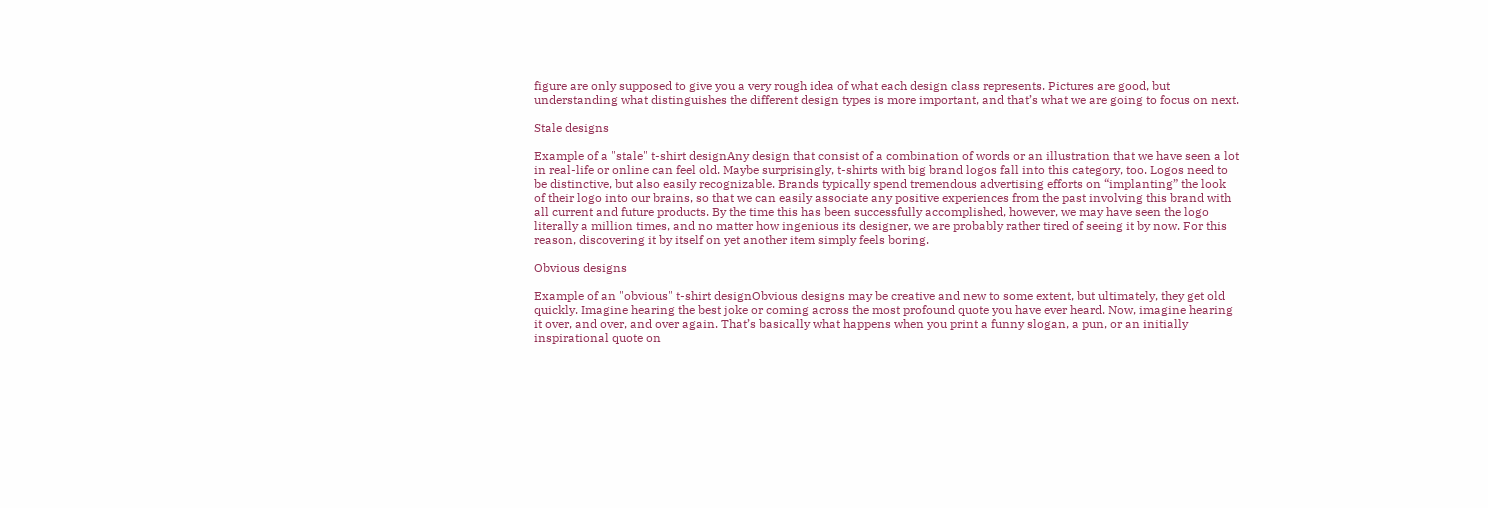figure are only supposed to give you a very rough idea of what each design class represents. Pictures are good, but understanding what distinguishes the different design types is more important, and that’s what we are going to focus on next.

Stale designs

Example of a "stale" t-shirt designAny design that consist of a combination of words or an illustration that we have seen a lot in real-life or online can feel old. Maybe surprisingly, t-shirts with big brand logos fall into this category, too. Logos need to be distinctive, but also easily recognizable. Brands typically spend tremendous advertising efforts on “implanting” the look of their logo into our brains, so that we can easily associate any positive experiences from the past involving this brand with all current and future products. By the time this has been successfully accomplished, however, we may have seen the logo literally a million times, and no matter how ingenious its designer, we are probably rather tired of seeing it by now. For this reason, discovering it by itself on yet another item simply feels boring.

Obvious designs

Example of an "obvious" t-shirt designObvious designs may be creative and new to some extent, but ultimately, they get old quickly. Imagine hearing the best joke or coming across the most profound quote you have ever heard. Now, imagine hearing it over, and over, and over again. That’s basically what happens when you print a funny slogan, a pun, or an initially inspirational quote on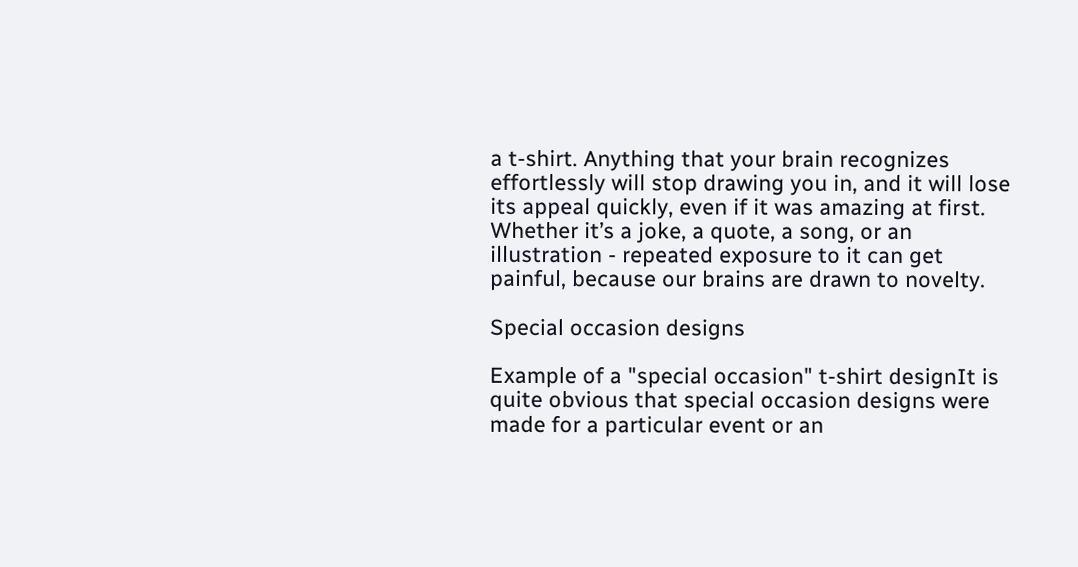a t-shirt. Anything that your brain recognizes effortlessly will stop drawing you in, and it will lose its appeal quickly, even if it was amazing at first. Whether it’s a joke, a quote, a song, or an illustration - repeated exposure to it can get painful, because our brains are drawn to novelty.

Special occasion designs

Example of a "special occasion" t-shirt designIt is quite obvious that special occasion designs were made for a particular event or an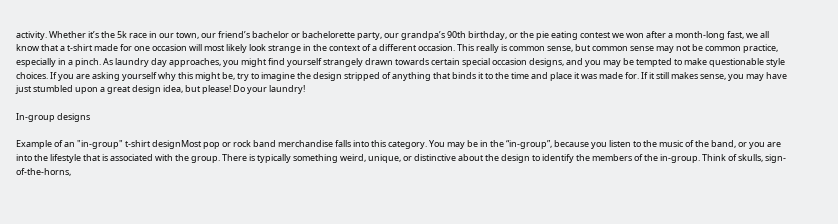activity. Whether it’s the 5k race in our town, our friend’s bachelor or bachelorette party, our grandpa’s 90th birthday, or the pie eating contest we won after a month-long fast, we all know that a t-shirt made for one occasion will most likely look strange in the context of a different occasion. This really is common sense, but common sense may not be common practice, especially in a pinch. As laundry day approaches, you might find yourself strangely drawn towards certain special occasion designs, and you may be tempted to make questionable style choices. If you are asking yourself why this might be, try to imagine the design stripped of anything that binds it to the time and place it was made for. If it still makes sense, you may have just stumbled upon a great design idea, but please! Do your laundry!

In-group designs

Example of an "in-group" t-shirt designMost pop or rock band merchandise falls into this category. You may be in the “in-group”, because you listen to the music of the band, or you are into the lifestyle that is associated with the group. There is typically something weird, unique, or distinctive about the design to identify the members of the in-group. Think of skulls, sign-of-the-horns,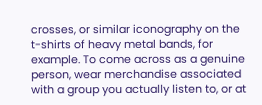crosses, or similar iconography on the t-shirts of heavy metal bands, for example. To come across as a genuine person, wear merchandise associated with a group you actually listen to, or at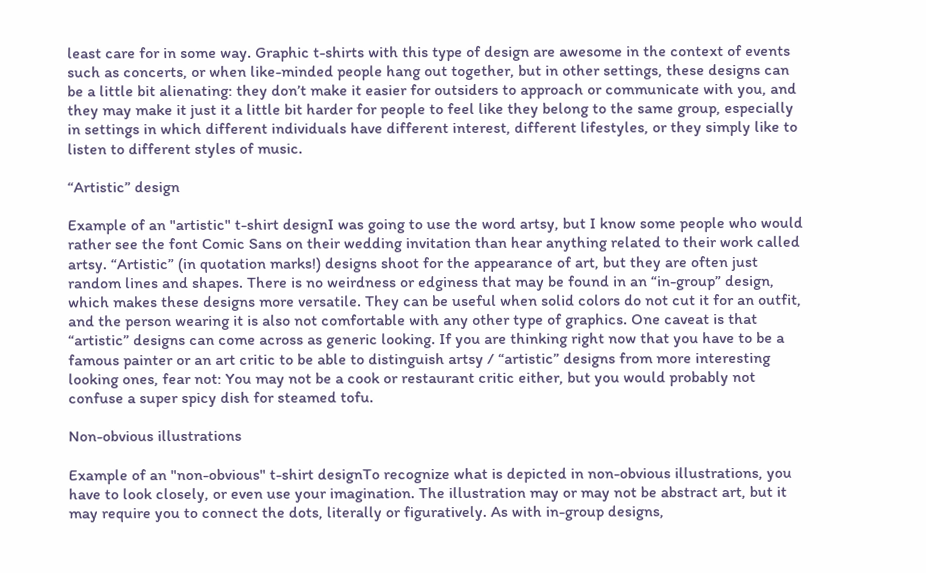least care for in some way. Graphic t-shirts with this type of design are awesome in the context of events such as concerts, or when like-minded people hang out together, but in other settings, these designs can be a little bit alienating: they don’t make it easier for outsiders to approach or communicate with you, and they may make it just it a little bit harder for people to feel like they belong to the same group, especially in settings in which different individuals have different interest, different lifestyles, or they simply like to listen to different styles of music.

“Artistic” design

Example of an "artistic" t-shirt designI was going to use the word artsy, but I know some people who would rather see the font Comic Sans on their wedding invitation than hear anything related to their work called artsy. “Artistic” (in quotation marks!) designs shoot for the appearance of art, but they are often just random lines and shapes. There is no weirdness or edginess that may be found in an “in-group” design, which makes these designs more versatile. They can be useful when solid colors do not cut it for an outfit, and the person wearing it is also not comfortable with any other type of graphics. One caveat is that “artistic” designs can come across as generic looking. If you are thinking right now that you have to be a famous painter or an art critic to be able to distinguish artsy / “artistic” designs from more interesting looking ones, fear not: You may not be a cook or restaurant critic either, but you would probably not confuse a super spicy dish for steamed tofu.

Non-obvious illustrations

Example of an "non-obvious" t-shirt designTo recognize what is depicted in non-obvious illustrations, you have to look closely, or even use your imagination. The illustration may or may not be abstract art, but it may require you to connect the dots, literally or figuratively. As with in-group designs,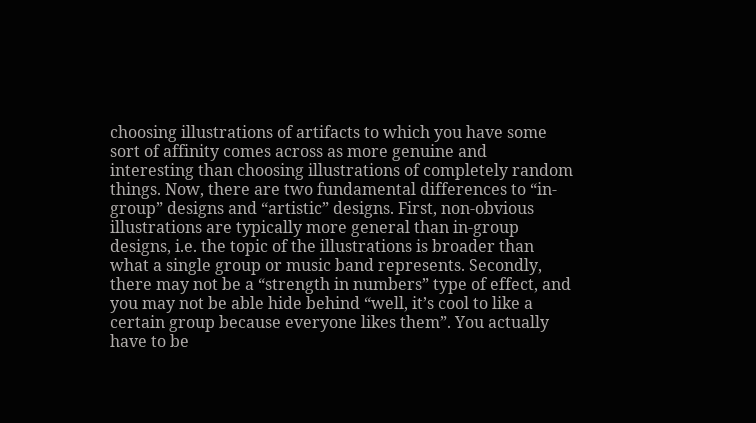choosing illustrations of artifacts to which you have some sort of affinity comes across as more genuine and interesting than choosing illustrations of completely random things. Now, there are two fundamental differences to “in-group” designs and “artistic” designs. First, non-obvious illustrations are typically more general than in-group designs, i.e. the topic of the illustrations is broader than what a single group or music band represents. Secondly, there may not be a “strength in numbers” type of effect, and you may not be able hide behind “well, it’s cool to like a certain group because everyone likes them”. You actually have to be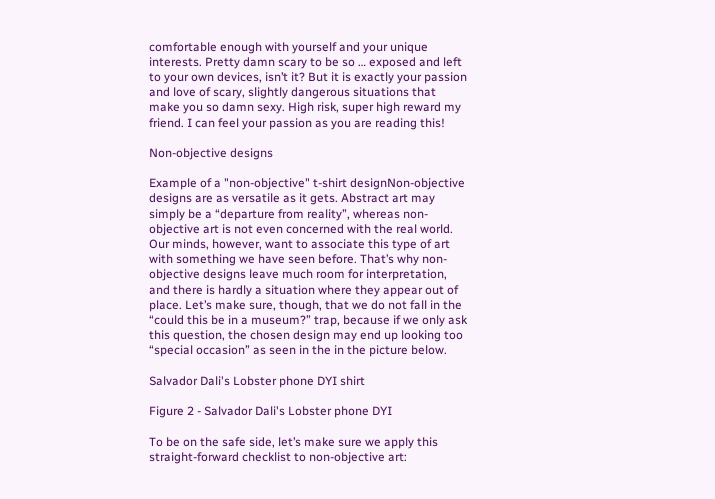comfortable enough with yourself and your unique interests. Pretty damn scary to be so … exposed and left to your own devices, isn’t it? But it is exactly your passion and love of scary, slightly dangerous situations that make you so damn sexy. High risk, super high reward my friend. I can feel your passion as you are reading this!

Non-objective designs

Example of a "non-objective" t-shirt designNon-objective designs are as versatile as it gets. Abstract art may simply be a “departure from reality”, whereas non-objective art is not even concerned with the real world. Our minds, however, want to associate this type of art with something we have seen before. That’s why non-objective designs leave much room for interpretation, and there is hardly a situation where they appear out of place. Let’s make sure, though, that we do not fall in the “could this be in a museum?” trap, because if we only ask this question, the chosen design may end up looking too “special occasion” as seen in the in the picture below.

Salvador Dali's Lobster phone DYI shirt

Figure 2 - Salvador Dali's Lobster phone DYI

To be on the safe side, let’s make sure we apply this straight-forward checklist to non-objective art: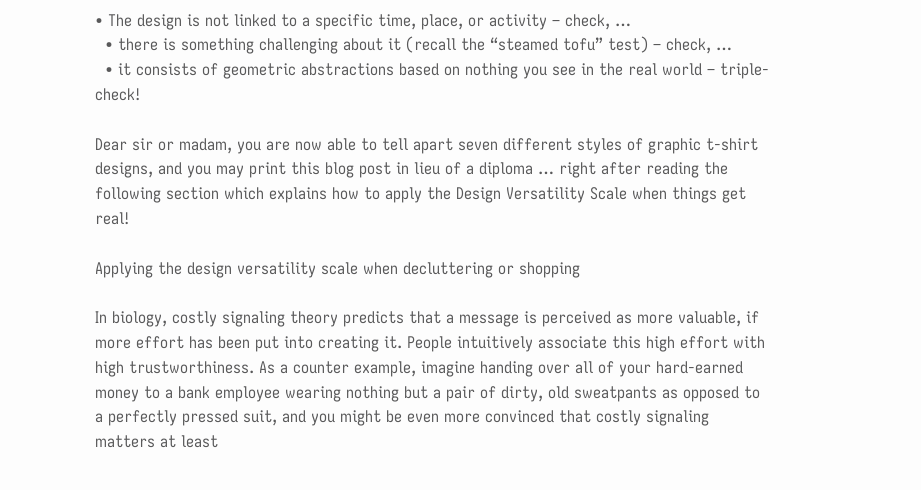• The design is not linked to a specific time, place, or activity – check, …
  • there is something challenging about it (recall the “steamed tofu” test) – check, …
  • it consists of geometric abstractions based on nothing you see in the real world – triple-check!

Dear sir or madam, you are now able to tell apart seven different styles of graphic t-shirt designs, and you may print this blog post in lieu of a diploma … right after reading the following section which explains how to apply the Design Versatility Scale when things get real!

Applying the design versatility scale when decluttering or shopping

In biology, costly signaling theory predicts that a message is perceived as more valuable, if more effort has been put into creating it. People intuitively associate this high effort with high trustworthiness. As a counter example, imagine handing over all of your hard-earned money to a bank employee wearing nothing but a pair of dirty, old sweatpants as opposed to a perfectly pressed suit, and you might be even more convinced that costly signaling matters at least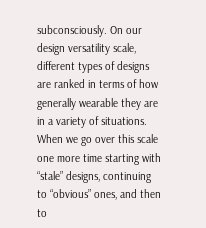subconsciously. On our design versatility scale, different types of designs are ranked in terms of how generally wearable they are in a variety of situations. When we go over this scale one more time starting with “stale” designs, continuing to “obvious” ones, and then to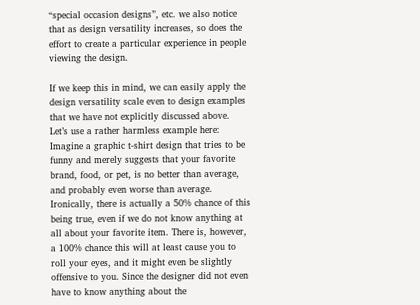“special occasion designs”, etc. we also notice that as design versatility increases, so does the effort to create a particular experience in people viewing the design.

If we keep this in mind, we can easily apply the design versatility scale even to design examples that we have not explicitly discussed above. Let’s use a rather harmless example here: Imagine a graphic t-shirt design that tries to be funny and merely suggests that your favorite brand, food, or pet, is no better than average, and probably even worse than average. Ironically, there is actually a 50% chance of this being true, even if we do not know anything at all about your favorite item. There is, however, a 100% chance this will at least cause you to roll your eyes, and it might even be slightly offensive to you. Since the designer did not even have to know anything about the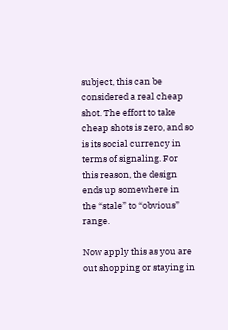subject, this can be considered a real cheap shot. The effort to take cheap shots is zero, and so is its social currency in terms of signaling. For this reason, the design ends up somewhere in the “stale” to “obvious” range.

Now apply this as you are out shopping or staying in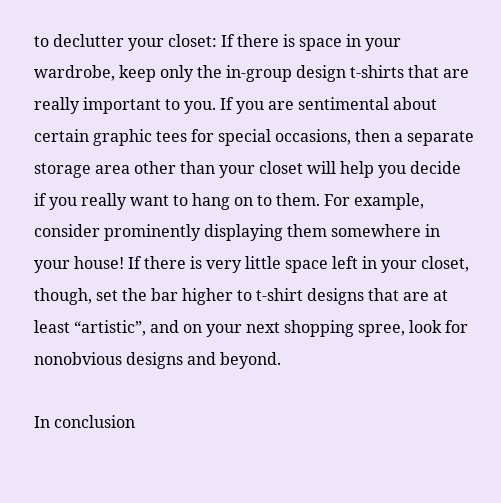to declutter your closet: If there is space in your wardrobe, keep only the in-group design t-shirts that are really important to you. If you are sentimental about certain graphic tees for special occasions, then a separate storage area other than your closet will help you decide if you really want to hang on to them. For example, consider prominently displaying them somewhere in your house! If there is very little space left in your closet, though, set the bar higher to t-shirt designs that are at least “artistic”, and on your next shopping spree, look for nonobvious designs and beyond.

In conclusion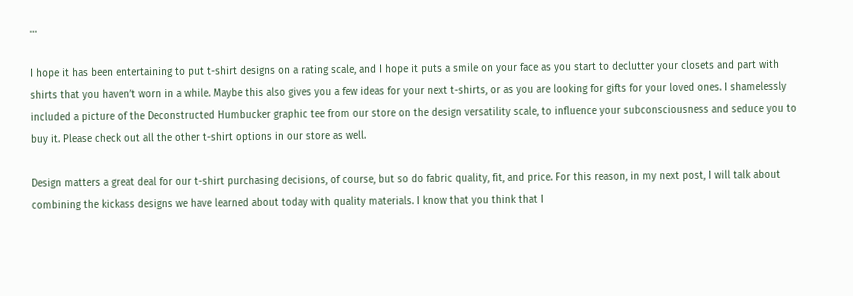…

I hope it has been entertaining to put t-shirt designs on a rating scale, and I hope it puts a smile on your face as you start to declutter your closets and part with shirts that you haven’t worn in a while. Maybe this also gives you a few ideas for your next t-shirts, or as you are looking for gifts for your loved ones. I shamelessly included a picture of the Deconstructed Humbucker graphic tee from our store on the design versatility scale, to influence your subconsciousness and seduce you to buy it. Please check out all the other t-shirt options in our store as well.

Design matters a great deal for our t-shirt purchasing decisions, of course, but so do fabric quality, fit, and price. For this reason, in my next post, I will talk about combining the kickass designs we have learned about today with quality materials. I know that you think that I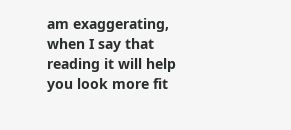am exaggerating, when I say that reading it will help you look more fit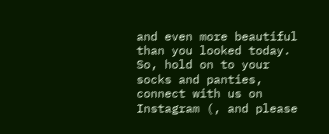and even more beautiful than you looked today. So, hold on to your socks and panties, connect with us on Instagram (, and please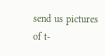send us pictures of t-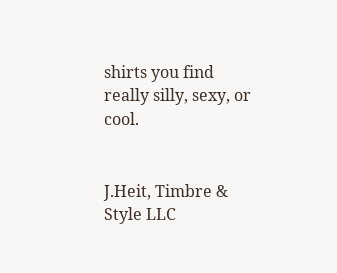shirts you find really silly, sexy, or cool.


J.Heit, Timbre & Style LLC